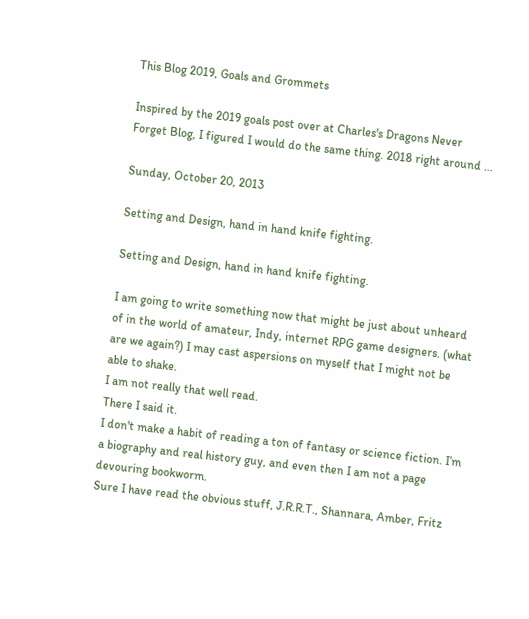This Blog 2019, Goals and Grommets

Inspired by the 2019 goals post over at Charles's Dragons Never Forget Blog, I figured I would do the same thing. 2018 right around ...

Sunday, October 20, 2013

Setting and Design, hand in hand knife fighting.

Setting and Design, hand in hand knife fighting.

I am going to write something now that might be just about unheard of in the world of amateur, Indy, internet RPG game designers. (what are we again?) I may cast aspersions on myself that I might not be able to shake.
I am not really that well read.
There I said it.
I don't make a habit of reading a ton of fantasy or science fiction. I’m a biography and real history guy, and even then I am not a page devouring bookworm.
Sure I have read the obvious stuff, J.R.R.T., Shannara, Amber, Fritz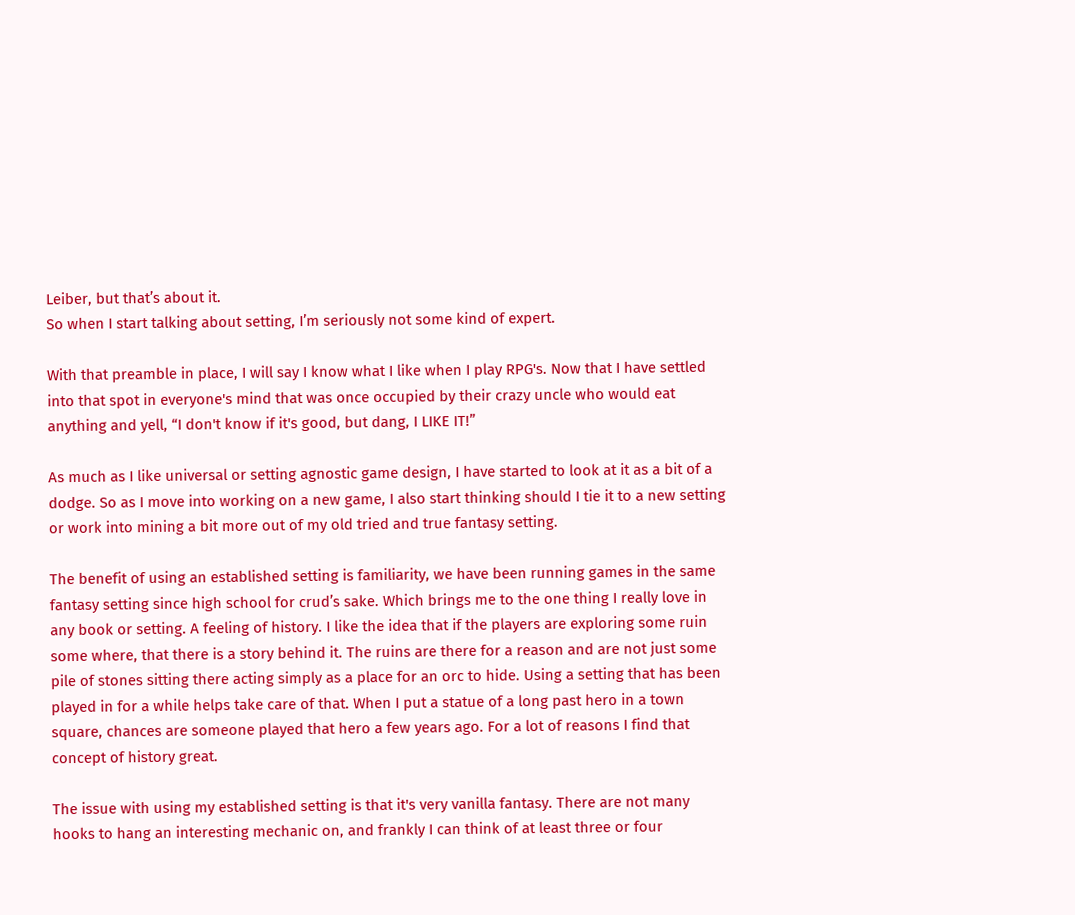Leiber, but that’s about it.
So when I start talking about setting, I’m seriously not some kind of expert.

With that preamble in place, I will say I know what I like when I play RPG's. Now that I have settled into that spot in everyone's mind that was once occupied by their crazy uncle who would eat anything and yell, “I don't know if it's good, but dang, I LIKE IT!”

As much as I like universal or setting agnostic game design, I have started to look at it as a bit of a dodge. So as I move into working on a new game, I also start thinking should I tie it to a new setting or work into mining a bit more out of my old tried and true fantasy setting.

The benefit of using an established setting is familiarity, we have been running games in the same fantasy setting since high school for crud’s sake. Which brings me to the one thing I really love in any book or setting. A feeling of history. I like the idea that if the players are exploring some ruin some where, that there is a story behind it. The ruins are there for a reason and are not just some pile of stones sitting there acting simply as a place for an orc to hide. Using a setting that has been played in for a while helps take care of that. When I put a statue of a long past hero in a town square, chances are someone played that hero a few years ago. For a lot of reasons I find that concept of history great.

The issue with using my established setting is that it's very vanilla fantasy. There are not many hooks to hang an interesting mechanic on, and frankly I can think of at least three or four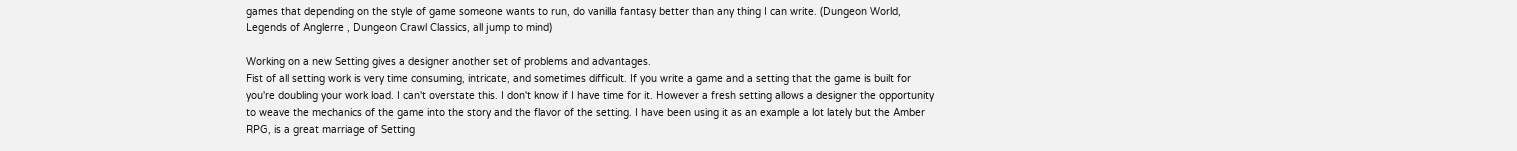games that depending on the style of game someone wants to run, do vanilla fantasy better than any thing I can write. (Dungeon World, Legends of Anglerre , Dungeon Crawl Classics, all jump to mind)

Working on a new Setting gives a designer another set of problems and advantages.
Fist of all setting work is very time consuming, intricate, and sometimes difficult. If you write a game and a setting that the game is built for you're doubling your work load. I can't overstate this. I don't know if I have time for it. However a fresh setting allows a designer the opportunity to weave the mechanics of the game into the story and the flavor of the setting. I have been using it as an example a lot lately but the Amber RPG, is a great marriage of Setting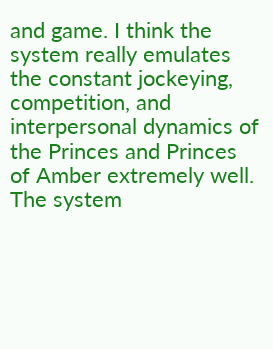and game. I think the system really emulates the constant jockeying, competition, and interpersonal dynamics of the Princes and Princes of Amber extremely well. The system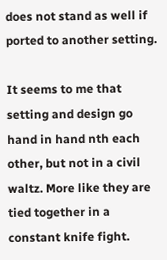does not stand as well if ported to another setting.

It seems to me that setting and design go hand in hand nth each other, but not in a civil waltz. More like they are tied together in a constant knife fight.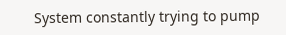System constantly trying to pump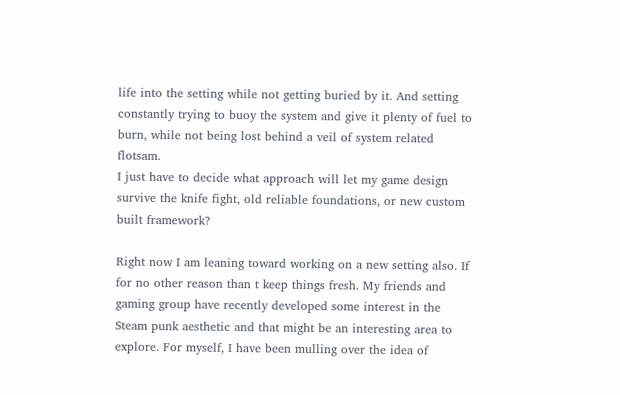life into the setting while not getting buried by it. And setting constantly trying to buoy the system and give it plenty of fuel to burn, while not being lost behind a veil of system related flotsam.
I just have to decide what approach will let my game design survive the knife fight, old reliable foundations, or new custom built framework?

Right now I am leaning toward working on a new setting also. If for no other reason than t keep things fresh. My friends and gaming group have recently developed some interest in the Steam punk aesthetic and that might be an interesting area to explore. For myself, I have been mulling over the idea of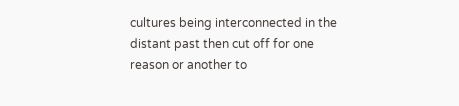cultures being interconnected in the distant past then cut off for one reason or another to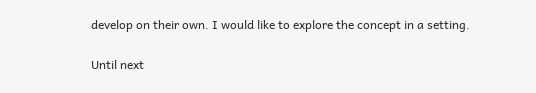develop on their own. I would like to explore the concept in a setting.

Until next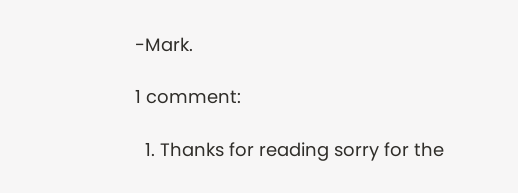-Mark.

1 comment:

  1. Thanks for reading sorry for the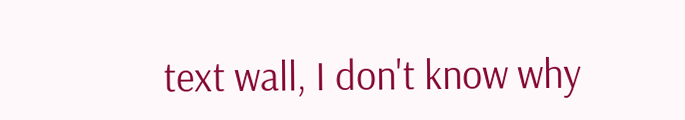text wall, I don't know why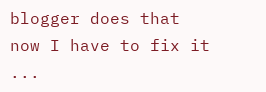blogger does that now I have to fix it ...